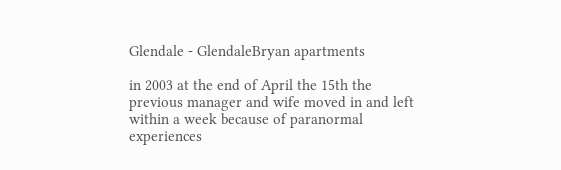Glendale - GlendaleBryan apartments

in 2003 at the end of April the 15th the previous manager and wife moved in and left within a week because of paranormal experiences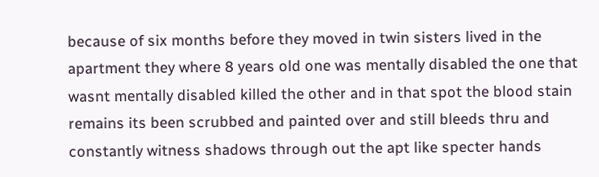because of six months before they moved in twin sisters lived in the apartment they where 8 years old one was mentally disabled the one that wasnt mentally disabled killed the other and in that spot the blood stain remains its been scrubbed and painted over and still bleeds thru and constantly witness shadows through out the apt like specter hands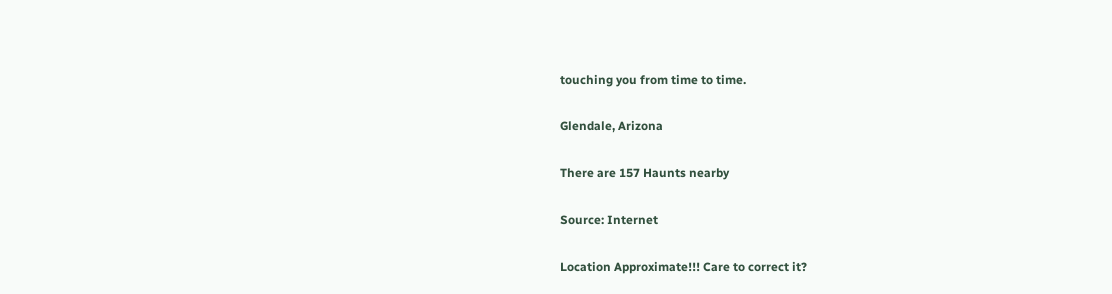touching you from time to time.

Glendale, Arizona

There are 157 Haunts nearby

Source: Internet

Location Approximate!!! Care to correct it?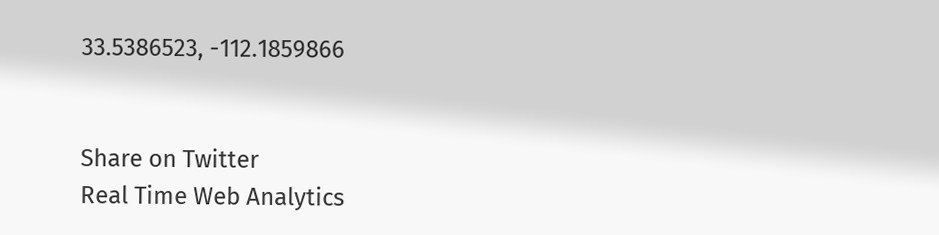33.5386523, -112.1859866


Share on Twitter
Real Time Web Analytics